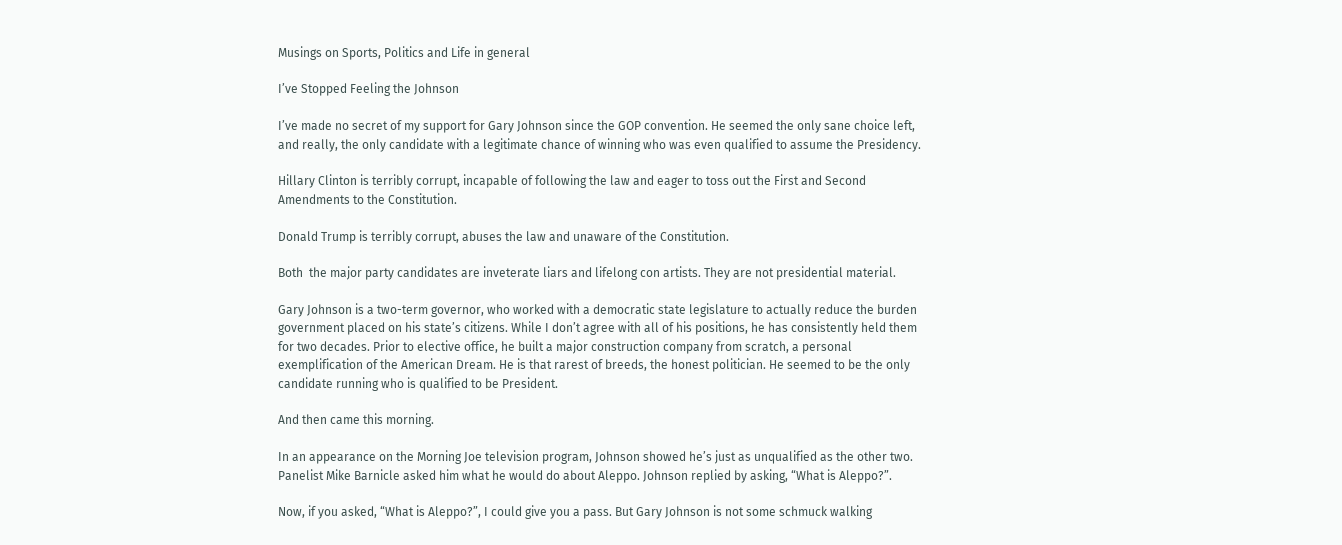Musings on Sports, Politics and Life in general

I’ve Stopped Feeling the Johnson

I’ve made no secret of my support for Gary Johnson since the GOP convention. He seemed the only sane choice left, and really, the only candidate with a legitimate chance of winning who was even qualified to assume the Presidency.

Hillary Clinton is terribly corrupt, incapable of following the law and eager to toss out the First and Second Amendments to the Constitution.

Donald Trump is terribly corrupt, abuses the law and unaware of the Constitution.

Both  the major party candidates are inveterate liars and lifelong con artists. They are not presidential material.

Gary Johnson is a two-term governor, who worked with a democratic state legislature to actually reduce the burden government placed on his state’s citizens. While I don’t agree with all of his positions, he has consistently held them for two decades. Prior to elective office, he built a major construction company from scratch, a personal exemplification of the American Dream. He is that rarest of breeds, the honest politician. He seemed to be the only candidate running who is qualified to be President.

And then came this morning.

In an appearance on the Morning Joe television program, Johnson showed he’s just as unqualified as the other two. Panelist Mike Barnicle asked him what he would do about Aleppo. Johnson replied by asking, “What is Aleppo?”.

Now, if you asked, “What is Aleppo?”, I could give you a pass. But Gary Johnson is not some schmuck walking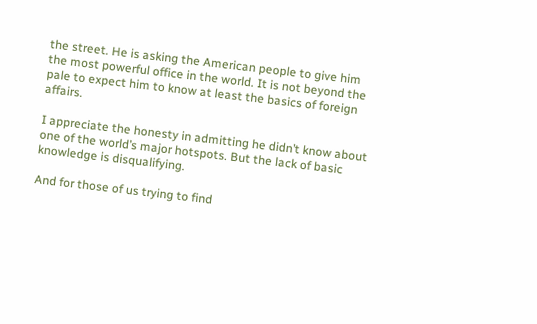the street. He is asking the American people to give him the most powerful office in the world. It is not beyond the pale to expect him to know at least the basics of foreign affairs.

I appreciate the honesty in admitting he didn’t know about one of the world’s major hotspots. But the lack of basic knowledge is disqualifying.

And for those of us trying to find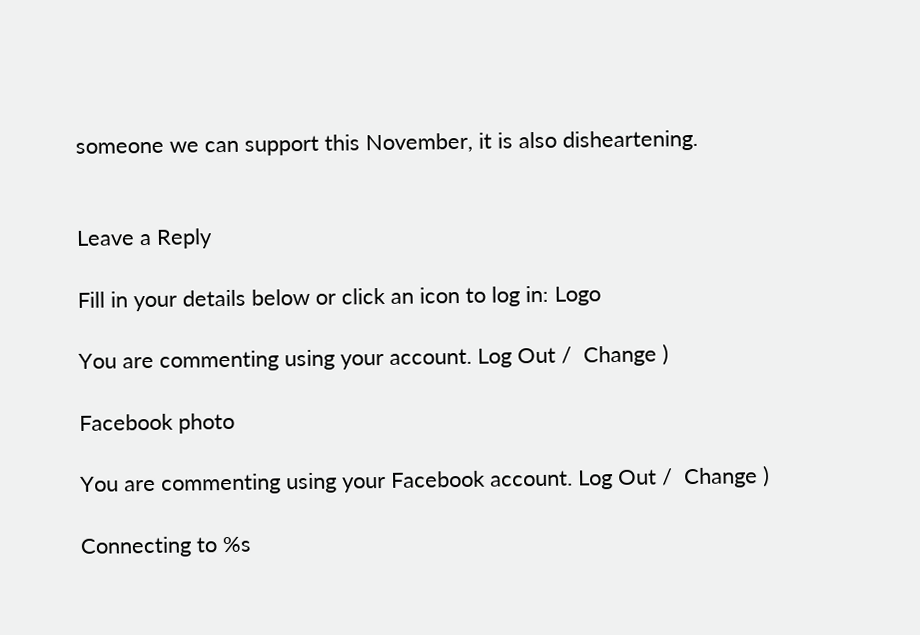someone we can support this November, it is also disheartening.


Leave a Reply

Fill in your details below or click an icon to log in: Logo

You are commenting using your account. Log Out /  Change )

Facebook photo

You are commenting using your Facebook account. Log Out /  Change )

Connecting to %s